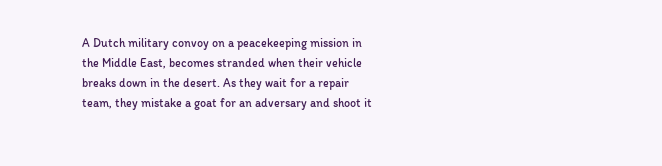A Dutch military convoy on a peacekeeping mission in the Middle East, becomes stranded when their vehicle breaks down in the desert. As they wait for a repair team, they mistake a goat for an adversary and shoot it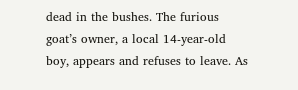dead in the bushes. The furious goat’s owner, a local 14-year-old boy, appears and refuses to leave. As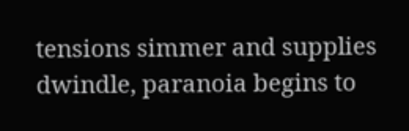tensions simmer and supplies dwindle, paranoia begins to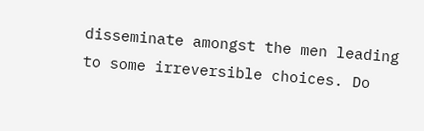disseminate amongst the men leading to some irreversible choices. Do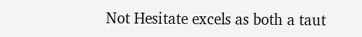Not Hesitate excels as both a taut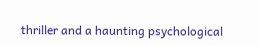thriller and a haunting psychological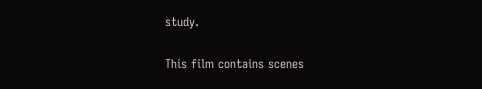study.

This film contains scenes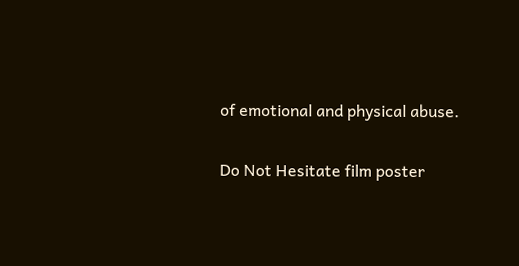of emotional and physical abuse.

Do Not Hesitate film poster